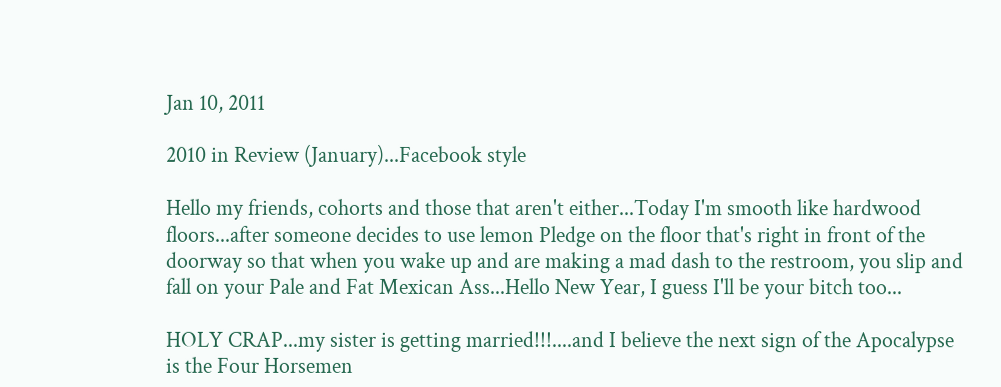Jan 10, 2011

2010 in Review (January)...Facebook style

Hello my friends, cohorts and those that aren't either...Today I'm smooth like hardwood floors...after someone decides to use lemon Pledge on the floor that's right in front of the doorway so that when you wake up and are making a mad dash to the restroom, you slip and fall on your Pale and Fat Mexican Ass...Hello New Year, I guess I'll be your bitch too...

HOLY CRAP...my sister is getting married!!!....and I believe the next sign of the Apocalypse is the Four Horsemen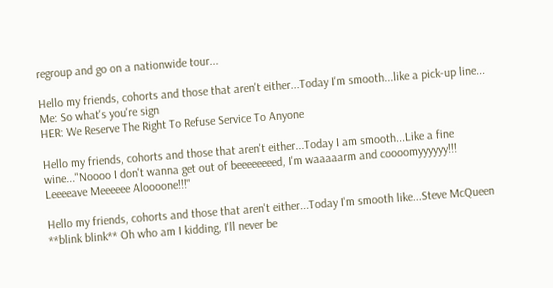regroup and go on a nationwide tour...

Hello my friends, cohorts and those that aren't either...Today I'm smooth...like a pick-up line...
Me: So what's you're sign
HER: We Reserve The Right To Refuse Service To Anyone

Hello my friends, cohorts and those that aren't either...Today I am smooth...Like a fine wine..."Noooo I don't wanna get out of beeeeeeeed, I'm waaaaarm and coooomyyyyyy!!! Leeeeave Meeeeee Aloooone!!!"

Hello my friends, cohorts and those that aren't either...Today I'm smooth like...Steve McQueen **blink blink** Oh who am I kidding, I'll never be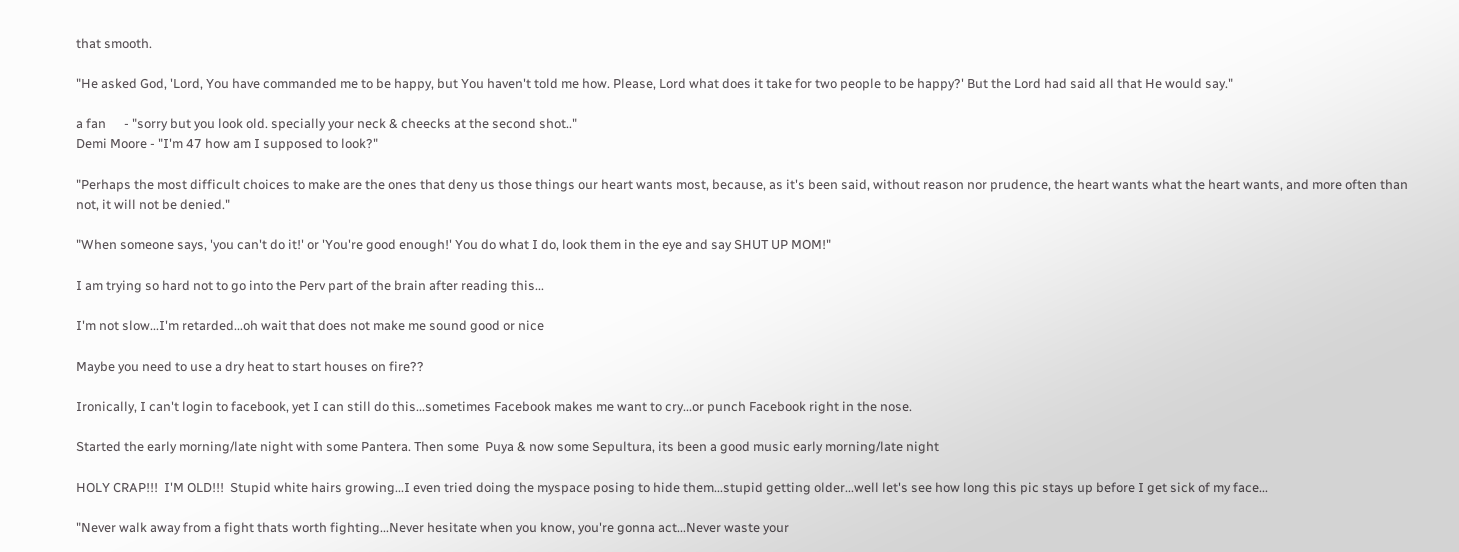that smooth.

"He asked God, 'Lord, You have commanded me to be happy, but You haven't told me how. Please, Lord what does it take for two people to be happy?' But the Lord had said all that He would say."

a fan      - "sorry but you look old. specially your neck & cheecks at the second shot.."
Demi Moore - "I'm 47 how am I supposed to look?"

"Perhaps the most difficult choices to make are the ones that deny us those things our heart wants most, because, as it's been said, without reason nor prudence, the heart wants what the heart wants, and more often than not, it will not be denied."

"When someone says, 'you can't do it!' or 'You're good enough!' You do what I do, look them in the eye and say SHUT UP MOM!"

I am trying so hard not to go into the Perv part of the brain after reading this...

I'm not slow...I'm retarded...oh wait that does not make me sound good or nice

Maybe you need to use a dry heat to start houses on fire??

Ironically, I can't login to facebook, yet I can still do this...sometimes Facebook makes me want to cry...or punch Facebook right in the nose.

Started the early morning/late night with some Pantera. Then some  Puya & now some Sepultura, its been a good music early morning/late night

HOLY CRAP!!!  I'M OLD!!!  Stupid white hairs growing...I even tried doing the myspace posing to hide them...stupid getting older...well let's see how long this pic stays up before I get sick of my face...

"Never walk away from a fight thats worth fighting...Never hesitate when you know, you're gonna act...Never waste your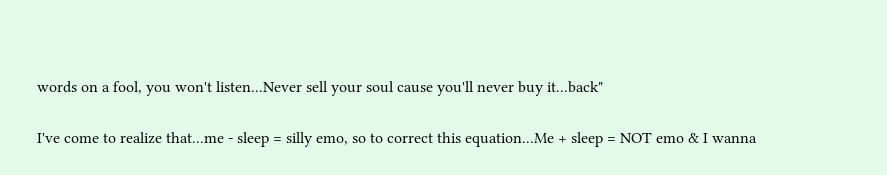words on a fool, you won't listen...Never sell your soul cause you'll never buy it...back"

I've come to realize that...me - sleep = silly emo, so to correct this equation...Me + sleep = NOT emo & I wanna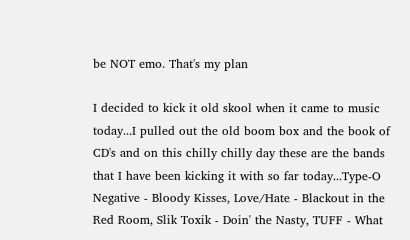be NOT emo. That's my plan

I decided to kick it old skool when it came to music today...I pulled out the old boom box and the book of CD's and on this chilly chilly day these are the bands that I have been kicking it with so far today...Type-O Negative - Bloody Kisses, Love/Hate - Blackout in the Red Room, Slik Toxik - Doin' the Nasty, TUFF - What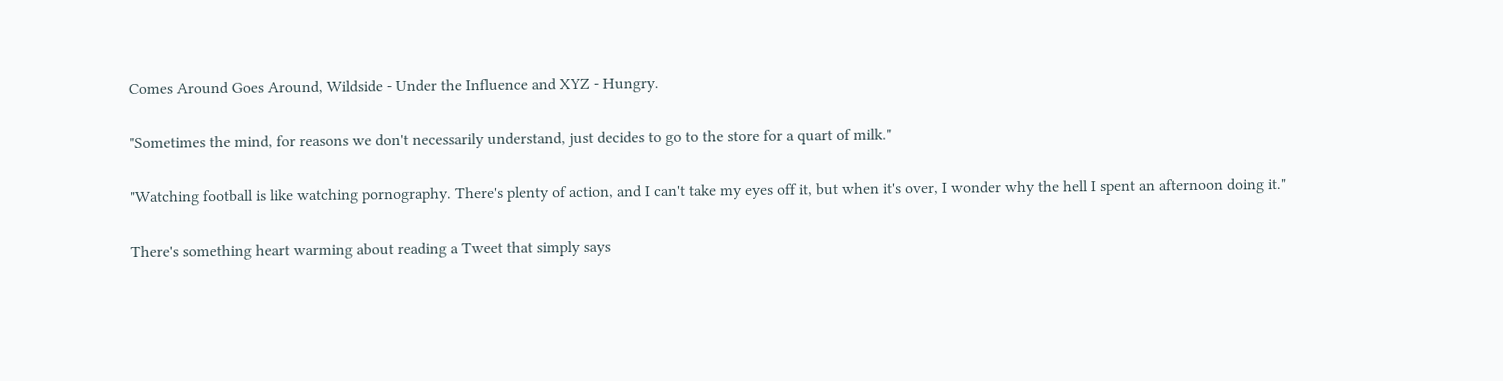Comes Around Goes Around, Wildside - Under the Influence and XYZ - Hungry.

"Sometimes the mind, for reasons we don't necessarily understand, just decides to go to the store for a quart of milk."

"Watching football is like watching pornography. There's plenty of action, and I can't take my eyes off it, but when it's over, I wonder why the hell I spent an afternoon doing it."

There's something heart warming about reading a Tweet that simply says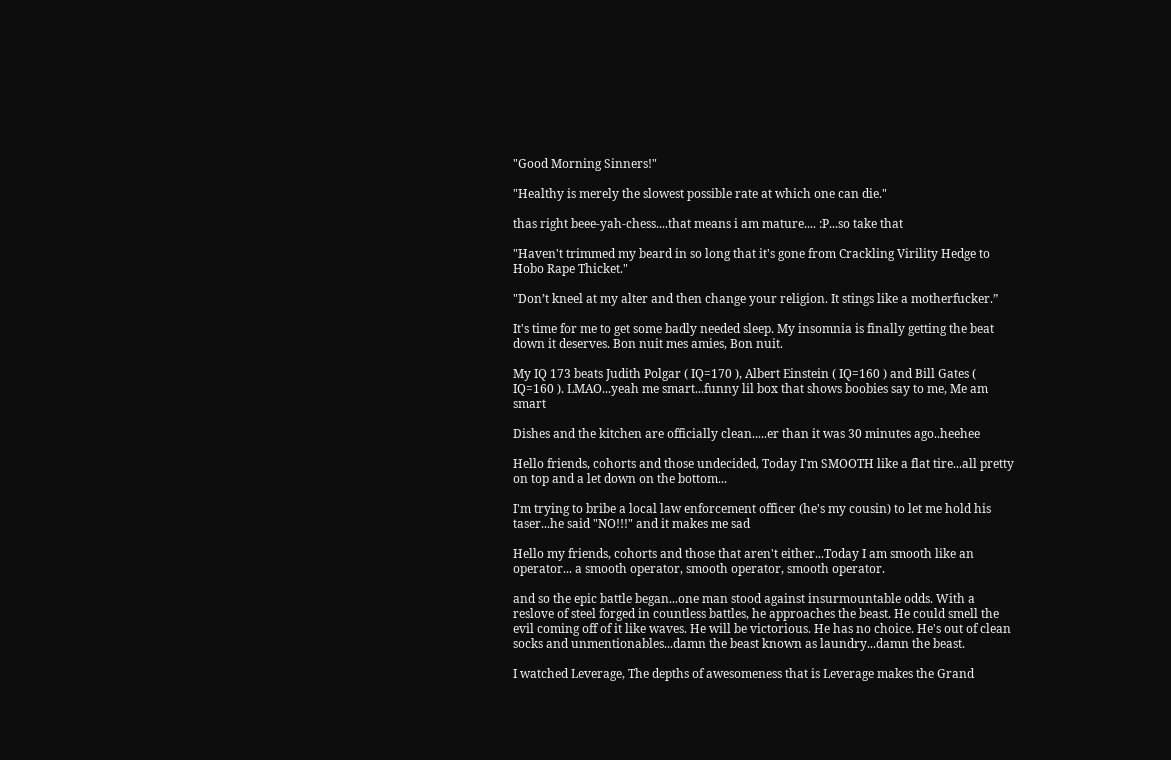"Good Morning Sinners!"

"Healthy is merely the slowest possible rate at which one can die."

thas right beee-yah-chess....that means i am mature.... :P...so take that

"Haven't trimmed my beard in so long that it's gone from Crackling Virility Hedge to Hobo Rape Thicket."

"Don’t kneel at my alter and then change your religion. It stings like a motherfucker.”

It's time for me to get some badly needed sleep. My insomnia is finally getting the beat down it deserves. Bon nuit mes amies, Bon nuit.

My IQ 173 beats Judith Polgar ( IQ=170 ), Albert Einstein ( IQ=160 ) and Bill Gates ( IQ=160 ). LMAO...yeah me smart...funny lil box that shows boobies say to me, Me am smart

Dishes and the kitchen are officially clean.....er than it was 30 minutes ago..heehee

Hello friends, cohorts and those undecided, Today I'm SMOOTH like a flat tire...all pretty on top and a let down on the bottom...

I'm trying to bribe a local law enforcement officer (he's my cousin) to let me hold his taser...he said "NO!!!" and it makes me sad

Hello my friends, cohorts and those that aren't either...Today I am smooth like an operator... a smooth operator, smooth operator, smooth operator.

and so the epic battle began...one man stood against insurmountable odds. With a reslove of steel forged in countless battles, he approaches the beast. He could smell the evil coming off of it like waves. He will be victorious. He has no choice. He's out of clean socks and unmentionables...damn the beast known as laundry...damn the beast.

I watched Leverage, The depths of awesomeness that is Leverage makes the Grand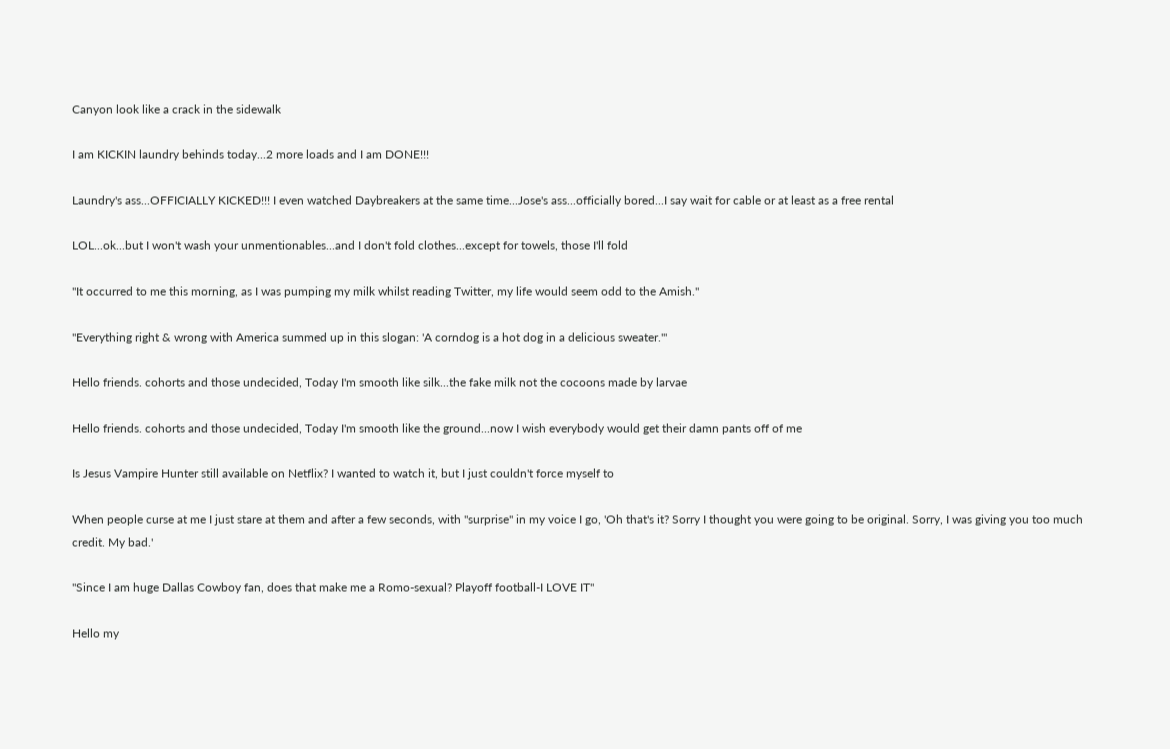Canyon look like a crack in the sidewalk

I am KICKIN laundry behinds today...2 more loads and I am DONE!!!

Laundry's ass...OFFICIALLY KICKED!!! I even watched Daybreakers at the same time...Jose's ass...officially bored...I say wait for cable or at least as a free rental

LOL...ok...but I won't wash your unmentionables...and I don't fold clothes...except for towels, those I'll fold

"It occurred to me this morning, as I was pumping my milk whilst reading Twitter, my life would seem odd to the Amish."

"Everything right & wrong with America summed up in this slogan: 'A corndog is a hot dog in a delicious sweater.'"

Hello friends. cohorts and those undecided, Today I'm smooth like silk...the fake milk not the cocoons made by larvae

Hello friends. cohorts and those undecided, Today I'm smooth like the ground...now I wish everybody would get their damn pants off of me

Is Jesus Vampire Hunter still available on Netflix? I wanted to watch it, but I just couldn't force myself to

When people curse at me I just stare at them and after a few seconds, with "surprise" in my voice I go, 'Oh that's it? Sorry I thought you were going to be original. Sorry, I was giving you too much credit. My bad.'

"Since I am huge Dallas Cowboy fan, does that make me a Romo-sexual? Playoff football-I LOVE IT"

Hello my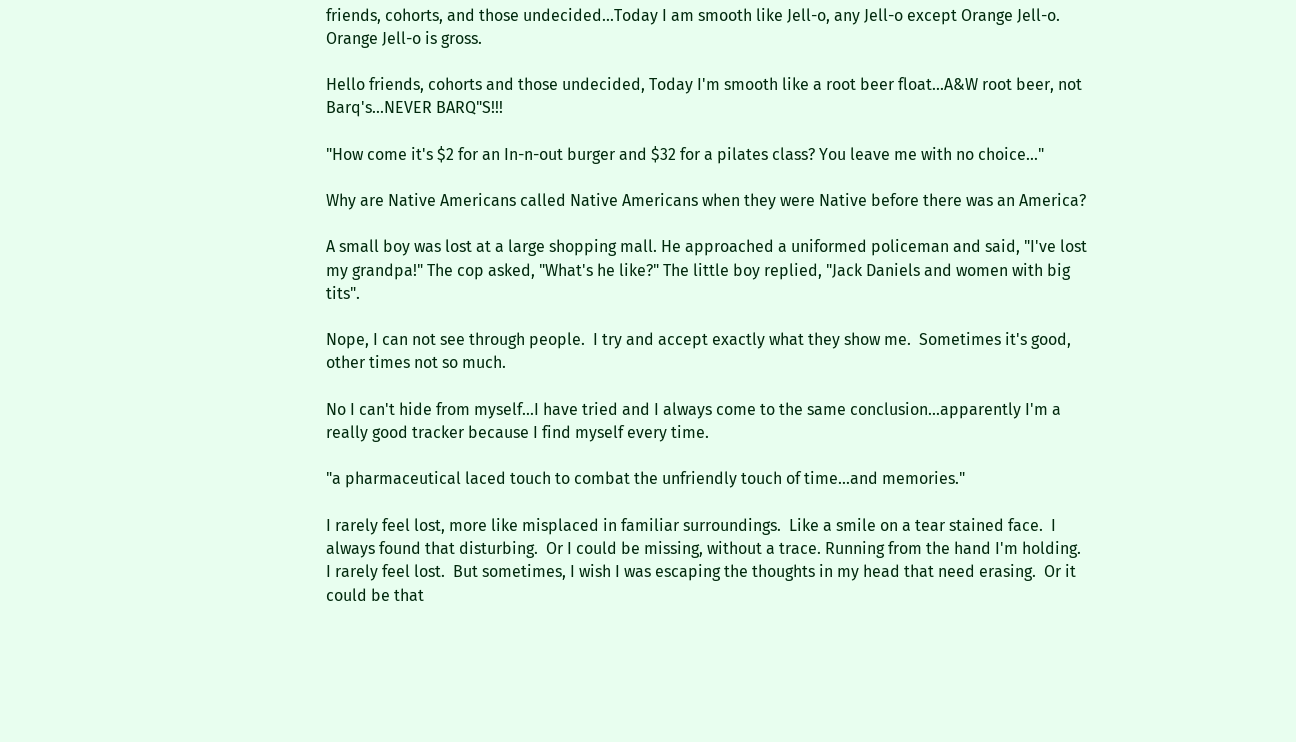friends, cohorts, and those undecided...Today I am smooth like Jell-o, any Jell-o except Orange Jell-o. Orange Jell-o is gross.

Hello friends, cohorts and those undecided, Today I'm smooth like a root beer float...A&W root beer, not Barq's...NEVER BARQ"S!!!

"How come it's $2 for an In-n-out burger and $32 for a pilates class? You leave me with no choice..."

Why are Native Americans called Native Americans when they were Native before there was an America?

A small boy was lost at a large shopping mall. He approached a uniformed policeman and said, "I've lost my grandpa!" The cop asked, "What's he like?" The little boy replied, "Jack Daniels and women with big tits".

Nope, I can not see through people.  I try and accept exactly what they show me.  Sometimes it's good, other times not so much.

No I can't hide from myself...I have tried and I always come to the same conclusion...apparently I'm a really good tracker because I find myself every time.

"a pharmaceutical laced touch to combat the unfriendly touch of time...and memories."

I rarely feel lost, more like misplaced in familiar surroundings.  Like a smile on a tear stained face.  I always found that disturbing.  Or I could be missing, without a trace. Running from the hand I'm holding.  I rarely feel lost.  But sometimes, I wish I was escaping the thoughts in my head that need erasing.  Or it could be that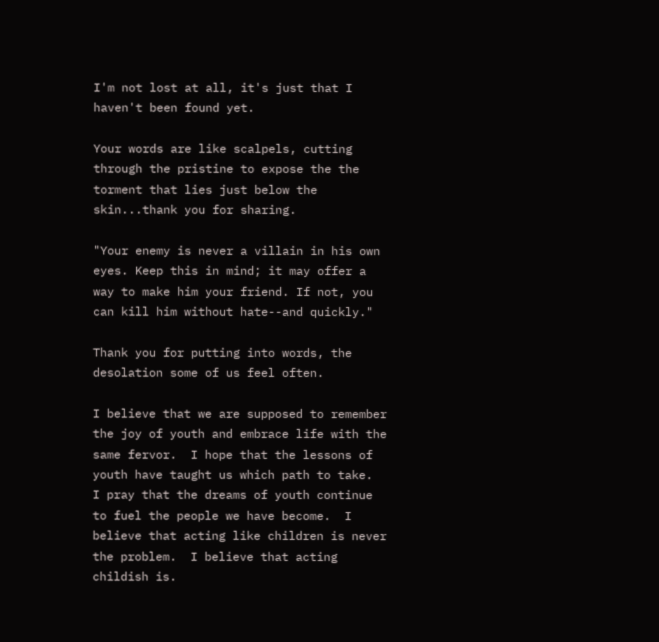I'm not lost at all, it's just that I haven't been found yet.

Your words are like scalpels, cutting through the pristine to expose the the torment that lies just below the skin...thank you for sharing.

"Your enemy is never a villain in his own eyes. Keep this in mind; it may offer a way to make him your friend. If not, you can kill him without hate--and quickly."

Thank you for putting into words, the desolation some of us feel often.

I believe that we are supposed to remember the joy of youth and embrace life with the same fervor.  I hope that the lessons of youth have taught us which path to take.  I pray that the dreams of youth continue to fuel the people we have become.  I believe that acting like children is never the problem.  I believe that acting childish is.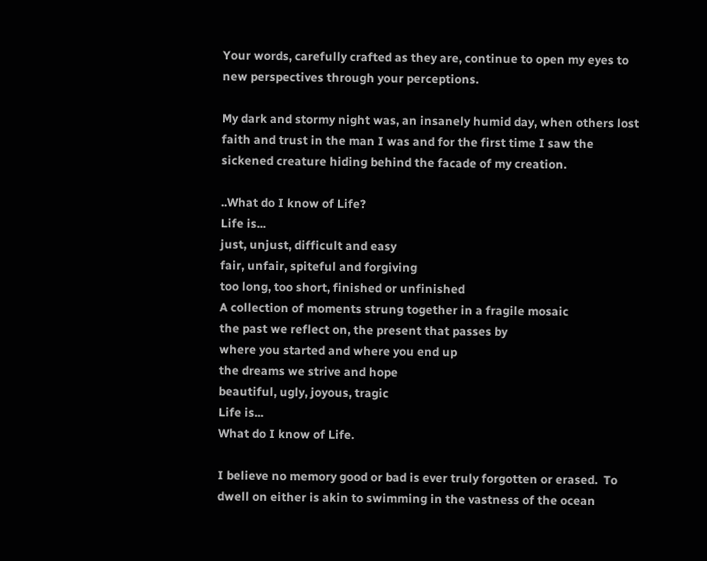Your words, carefully crafted as they are, continue to open my eyes to new perspectives through your perceptions.

My dark and stormy night was, an insanely humid day, when others lost faith and trust in the man I was and for the first time I saw the sickened creature hiding behind the facade of my creation.

..What do I know of Life?
Life is...
just, unjust, difficult and easy
fair, unfair, spiteful and forgiving
too long, too short, finished or unfinished
A collection of moments strung together in a fragile mosaic
the past we reflect on, the present that passes by
where you started and where you end up
the dreams we strive and hope
beautiful, ugly, joyous, tragic
Life is...
What do I know of Life.

I believe no memory good or bad is ever truly forgotten or erased.  To dwell on either is akin to swimming in the vastness of the ocean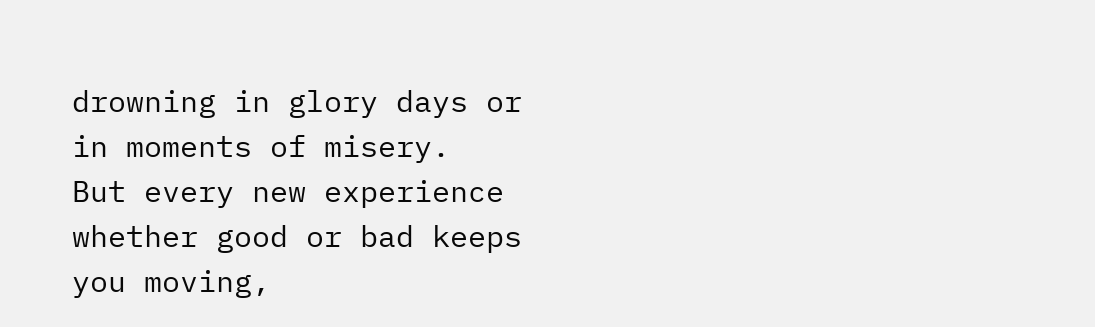drowning in glory days or in moments of misery.  But every new experience whether good or bad keeps you moving,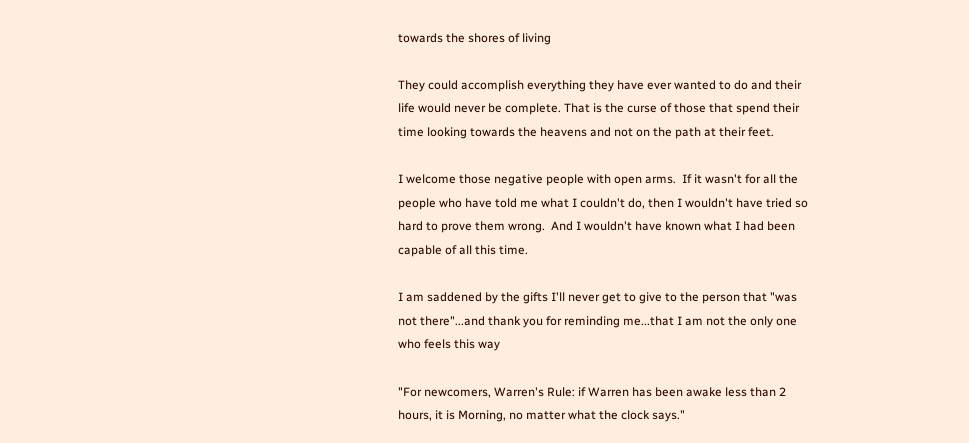towards the shores of living

They could accomplish everything they have ever wanted to do and their life would never be complete. That is the curse of those that spend their time looking towards the heavens and not on the path at their feet.

I welcome those negative people with open arms.  If it wasn't for all the people who have told me what I couldn't do, then I wouldn't have tried so hard to prove them wrong.  And I wouldn't have known what I had been capable of all this time.

I am saddened by the gifts I'll never get to give to the person that "was not there"...and thank you for reminding me...that I am not the only one who feels this way

"For newcomers, Warren's Rule: if Warren has been awake less than 2 hours, it is Morning, no matter what the clock says."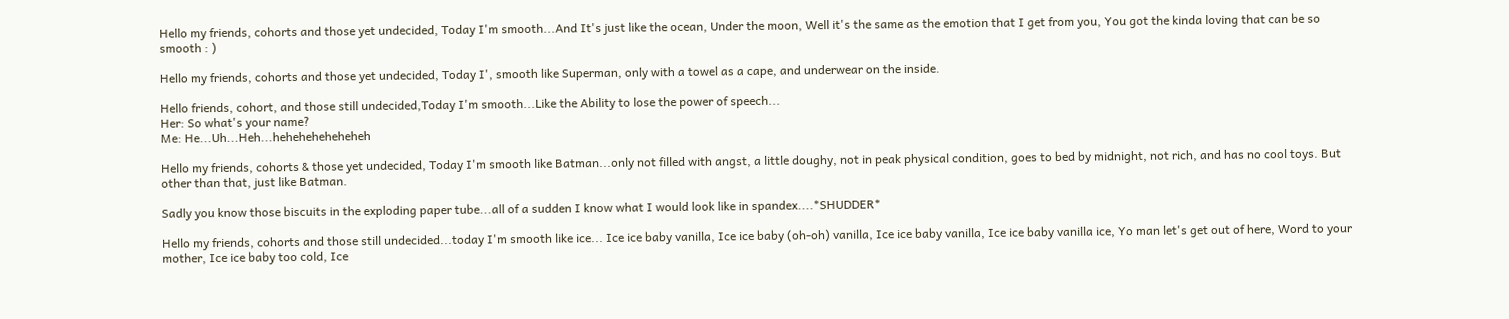Hello my friends, cohorts and those yet undecided, Today I'm smooth...And It's just like the ocean, Under the moon, Well it's the same as the emotion that I get from you, You got the kinda loving that can be so smooth : )

Hello my friends, cohorts and those yet undecided, Today I', smooth like Superman, only with a towel as a cape, and underwear on the inside.

Hello friends, cohort, and those still undecided,Today I'm smooth...Like the Ability to lose the power of speech...
Her: So what's your name?
Me: He...Uh...Heh...heheheheheheheh

Hello my friends, cohorts & those yet undecided, Today I'm smooth like Batman...only not filled with angst, a little doughy, not in peak physical condition, goes to bed by midnight, not rich, and has no cool toys. But other than that, just like Batman.

Sadly you know those biscuits in the exploding paper tube...all of a sudden I know what I would look like in spandex....*SHUDDER*

Hello my friends, cohorts and those still undecided...today I'm smooth like ice... Ice ice baby vanilla, Ice ice baby (oh-oh) vanilla, Ice ice baby vanilla, Ice ice baby vanilla ice, Yo man let's get out of here, Word to your mother, Ice ice baby too cold, Ice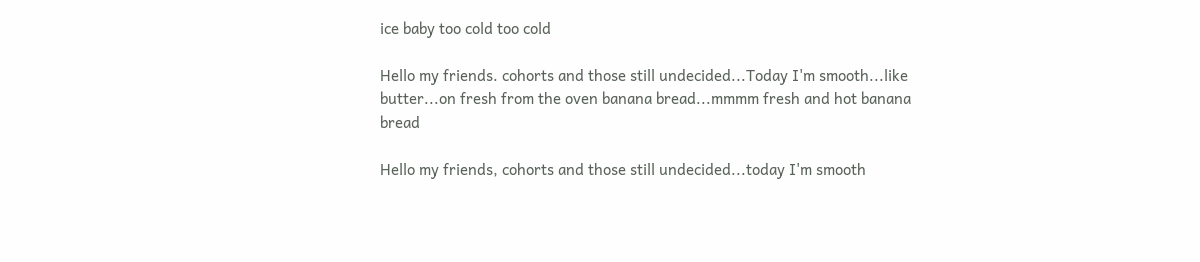ice baby too cold too cold

Hello my friends. cohorts and those still undecided...Today I'm smooth...like butter...on fresh from the oven banana bread...mmmm fresh and hot banana bread

Hello my friends, cohorts and those still undecided...today I'm smooth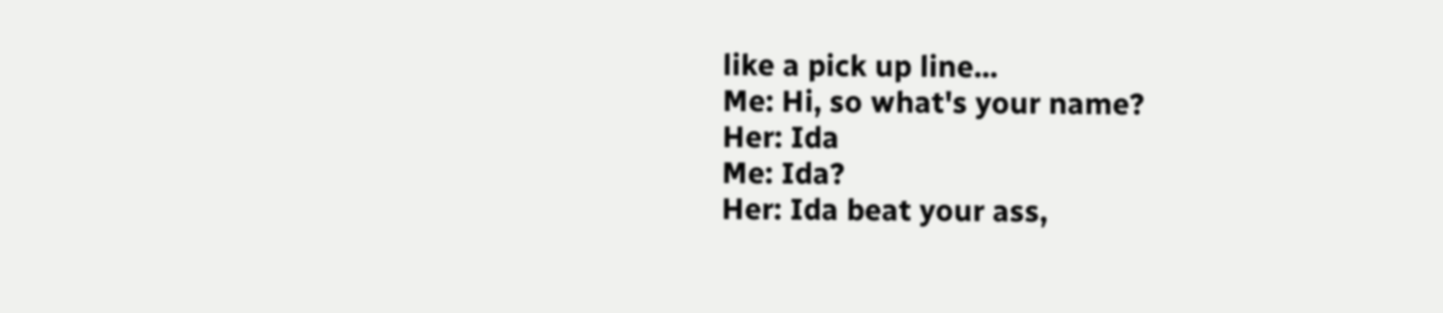like a pick up line...
Me: Hi, so what's your name?
Her: Ida
Me: Ida?
Her: Ida beat your ass,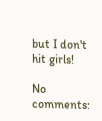but I don't hit girls!

No comments: